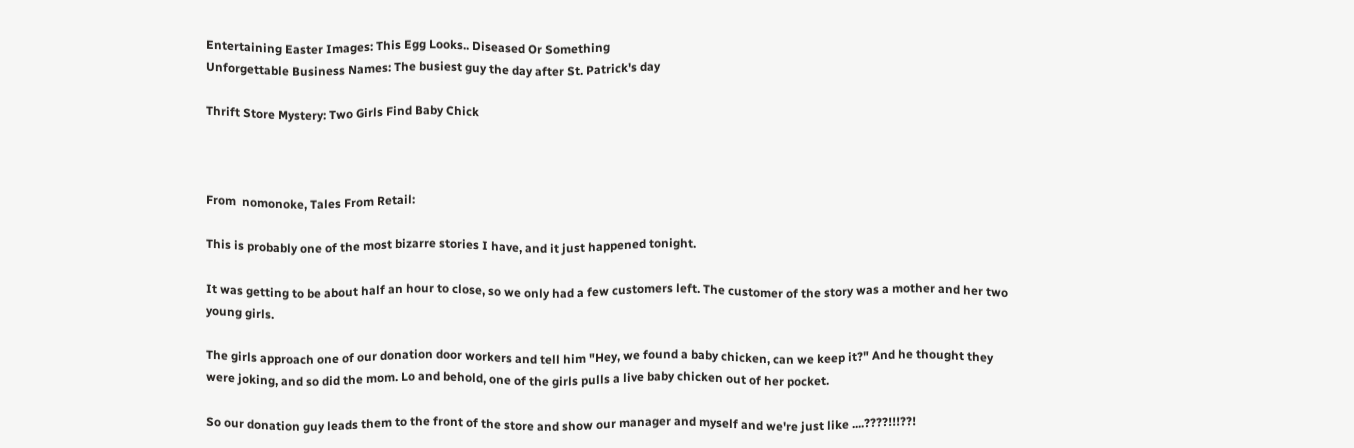Entertaining Easter Images: This Egg Looks.. Diseased Or Something
Unforgettable Business Names: The busiest guy the day after St. Patrick's day

Thrift Store Mystery: Two Girls Find Baby Chick



From  nomonoke, Tales From Retail:

This is probably one of the most bizarre stories I have, and it just happened tonight.

It was getting to be about half an hour to close, so we only had a few customers left. The customer of the story was a mother and her two young girls.

The girls approach one of our donation door workers and tell him "Hey, we found a baby chicken, can we keep it?" And he thought they were joking, and so did the mom. Lo and behold, one of the girls pulls a live baby chicken out of her pocket.

So our donation guy leads them to the front of the store and show our manager and myself and we're just like ....????!!!??!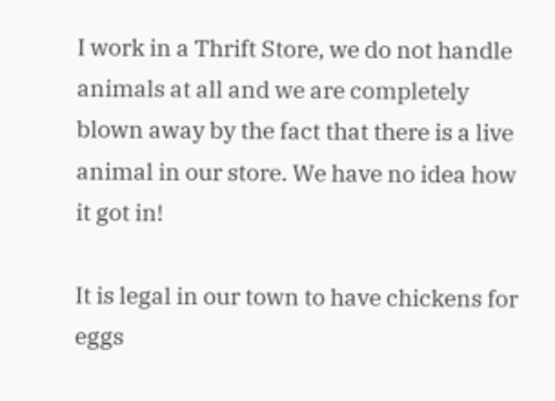I work in a Thrift Store, we do not handle animals at all and we are completely blown away by the fact that there is a live animal in our store. We have no idea how it got in!

It is legal in our town to have chickens for eggs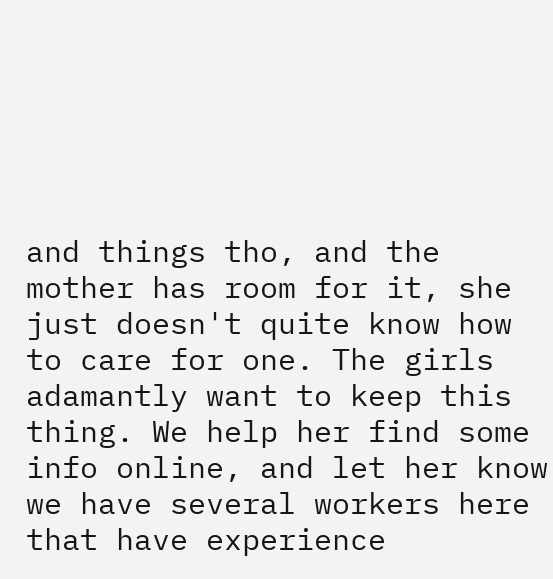and things tho, and the mother has room for it, she just doesn't quite know how to care for one. The girls adamantly want to keep this thing. We help her find some info online, and let her know we have several workers here that have experience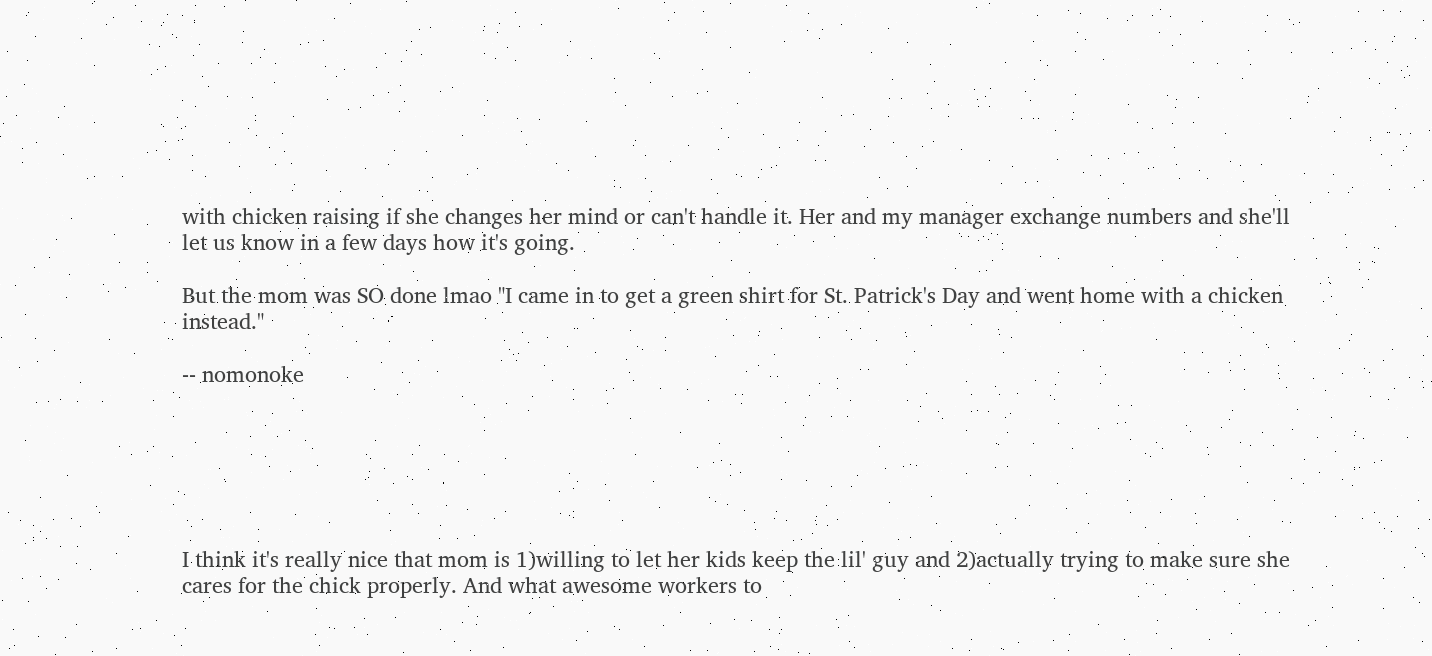with chicken raising if she changes her mind or can't handle it. Her and my manager exchange numbers and she'll let us know in a few days how it's going.

But the mom was SO done lmao "I came in to get a green shirt for St. Patrick's Day and went home with a chicken instead."

-- nomonoke






I think it's really nice that mom is 1)willing to let her kids keep the lil' guy and 2)actually trying to make sure she cares for the chick properly. And what awesome workers to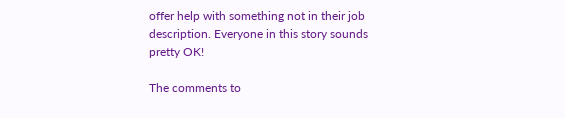offer help with something not in their job description. Everyone in this story sounds pretty OK!

The comments to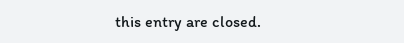this entry are closed.